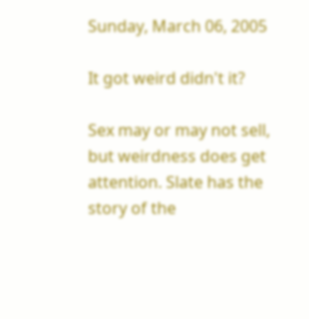Sunday, March 06, 2005

It got weird didn't it?

Sex may or may not sell, but weirdness does get attention. Slate has the story of the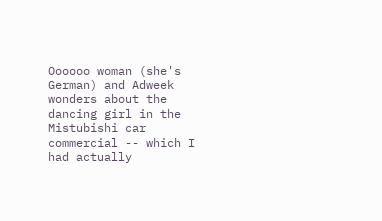Oooooo woman (she's German) and Adweek wonders about the dancing girl in the Mistubishi car commercial -- which I had actually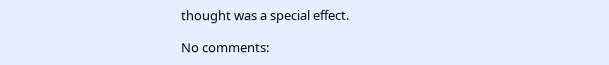thought was a special effect.

No comments: